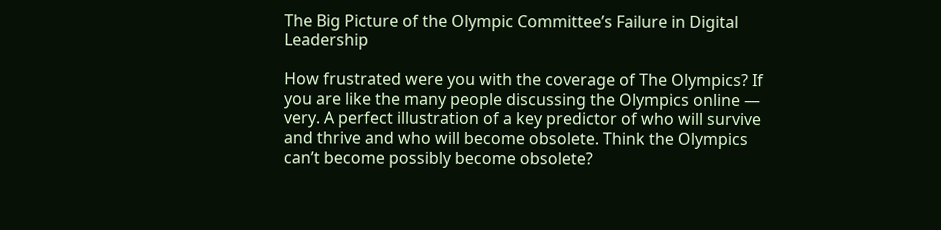The Big Picture of the Olympic Committee’s Failure in Digital Leadership

How frustrated were you with the coverage of The Olympics? If you are like the many people discussing the Olympics online — very. A perfect illustration of a key predictor of who will survive and thrive and who will become obsolete. Think the Olympics can’t become possibly become obsolete?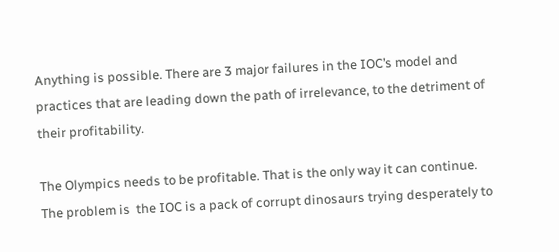Anything is possible. There are 3 major failures in the IOC’s model and practices that are leading down the path of irrelevance, to the detriment of their profitability.

The Olympics needs to be profitable. That is the only way it can continue. The problem is  the IOC is a pack of corrupt dinosaurs trying desperately to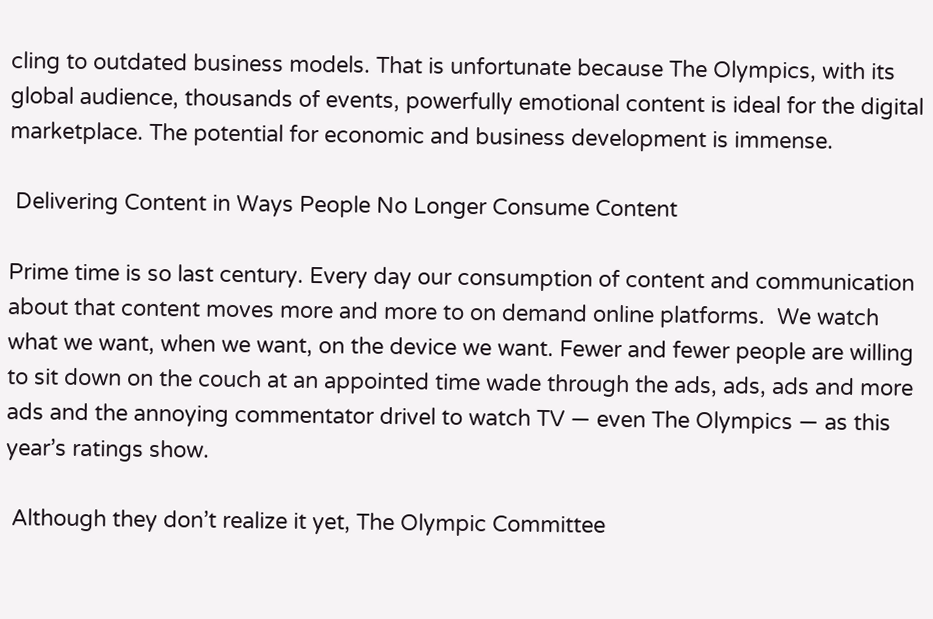cling to outdated business models. That is unfortunate because The Olympics, with its global audience, thousands of events, powerfully emotional content is ideal for the digital marketplace. The potential for economic and business development is immense.

 Delivering Content in Ways People No Longer Consume Content

Prime time is so last century. Every day our consumption of content and communication about that content moves more and more to on demand online platforms.  We watch what we want, when we want, on the device we want. Fewer and fewer people are willing to sit down on the couch at an appointed time wade through the ads, ads, ads and more ads and the annoying commentator drivel to watch TV — even The Olympics — as this year’s ratings show.

 Although they don’t realize it yet, The Olympic Committee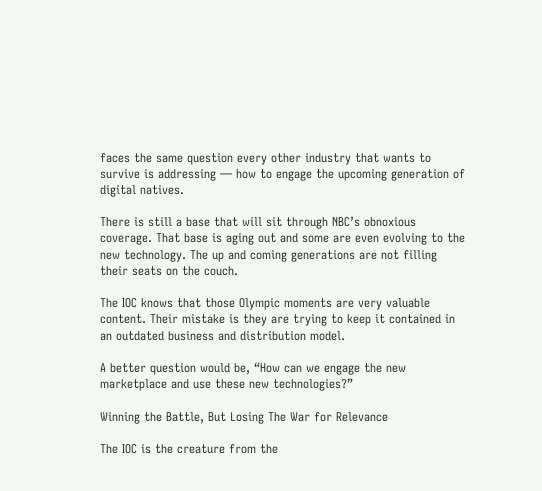faces the same question every other industry that wants to survive is addressing — how to engage the upcoming generation of digital natives.

There is still a base that will sit through NBC’s obnoxious coverage. That base is aging out and some are even evolving to the new technology. The up and coming generations are not filling their seats on the couch.

The IOC knows that those Olympic moments are very valuable content. Their mistake is they are trying to keep it contained in an outdated business and distribution model.

A better question would be, “How can we engage the new marketplace and use these new technologies?”

Winning the Battle, But Losing The War for Relevance

The IOC is the creature from the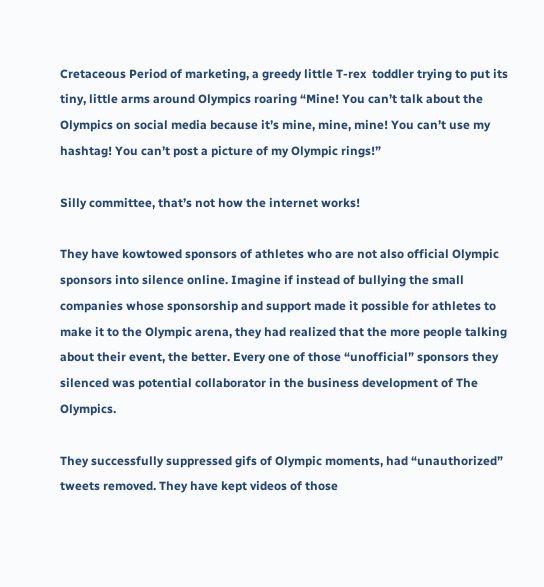Cretaceous Period of marketing, a greedy little T-rex  toddler trying to put its tiny, little arms around Olympics roaring “Mine! You can’t talk about the Olympics on social media because it’s mine, mine, mine! You can’t use my hashtag! You can’t post a picture of my Olympic rings!”

Silly committee, that’s not how the internet works!

They have kowtowed sponsors of athletes who are not also official Olympic sponsors into silence online. Imagine if instead of bullying the small companies whose sponsorship and support made it possible for athletes to make it to the Olympic arena, they had realized that the more people talking about their event, the better. Every one of those “unofficial” sponsors they silenced was potential collaborator in the business development of The Olympics.

They successfully suppressed gifs of Olympic moments, had “unauthorized” tweets removed. They have kept videos of those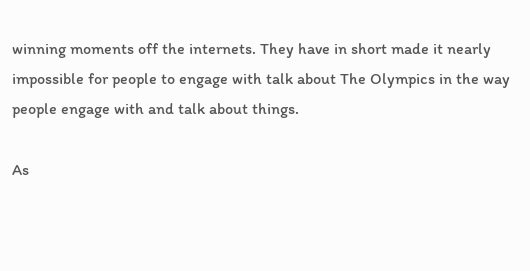winning moments off the internets. They have in short made it nearly impossible for people to engage with talk about The Olympics in the way people engage with and talk about things.

As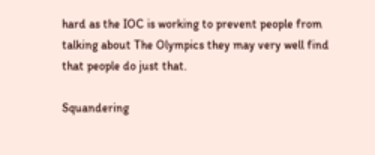hard as the IOC is working to prevent people from talking about The Olympics they may very well find that people do just that.

Squandering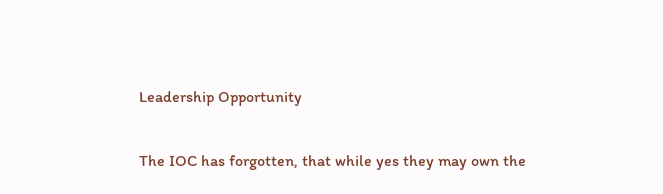Leadership Opportunity

The IOC has forgotten, that while yes they may own the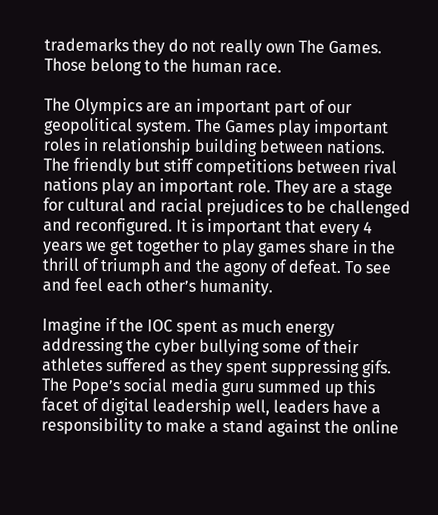trademarks they do not really own The Games. Those belong to the human race.

The Olympics are an important part of our geopolitical system. The Games play important roles in relationship building between nations. The friendly but stiff competitions between rival nations play an important role. They are a stage for cultural and racial prejudices to be challenged and reconfigured. It is important that every 4 years we get together to play games share in the thrill of triumph and the agony of defeat. To see and feel each other’s humanity.

Imagine if the IOC spent as much energy addressing the cyber bullying some of their athletes suffered as they spent suppressing gifs. The Pope’s social media guru summed up this facet of digital leadership well, leaders have a responsibility to make a stand against the online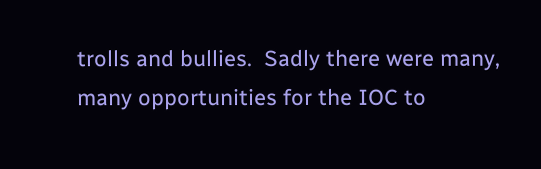trolls and bullies.  Sadly there were many, many opportunities for the IOC to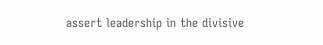assert leadership in the divisive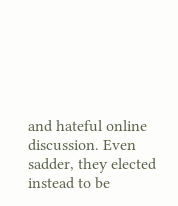and hateful online discussion. Even sadder, they elected instead to be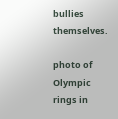bullies themselves.

photo of Olympic rings in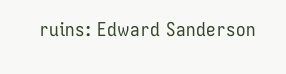ruins: Edward Sanderson